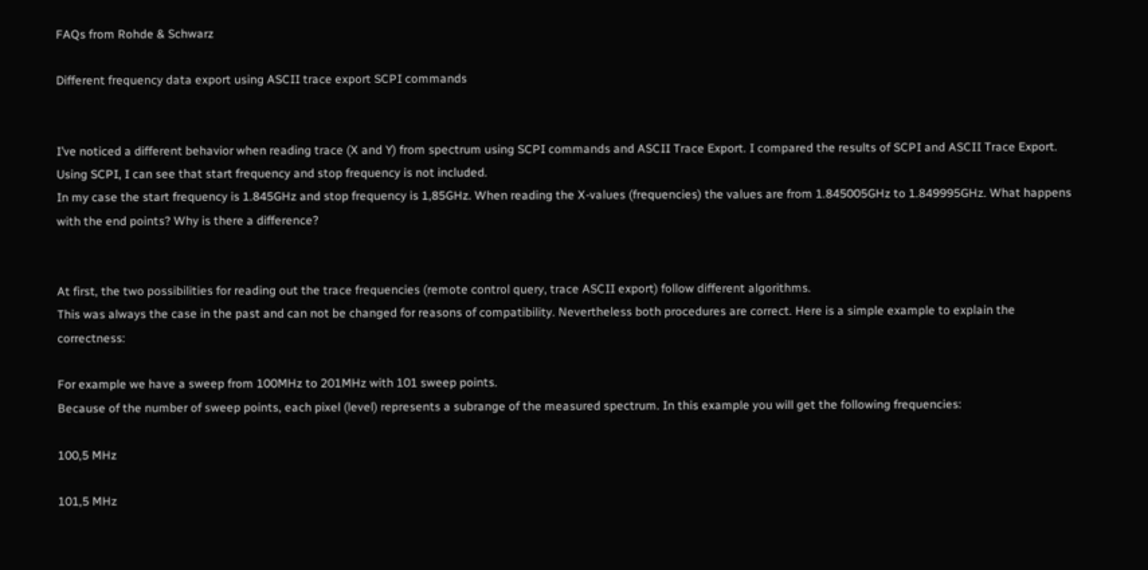FAQs from Rohde & Schwarz

Different frequency data export using ASCII trace export SCPI commands


I’ve noticed a different behavior when reading trace (X and Y) from spectrum using SCPI commands and ASCII Trace Export. I compared the results of SCPI and ASCII Trace Export. Using SCPI, I can see that start frequency and stop frequency is not included.
In my case the start frequency is 1.845GHz and stop frequency is 1,85GHz. When reading the X-values (frequencies) the values are from 1.845005GHz to 1.849995GHz. What happens with the end points? Why is there a difference?


At first, the two possibilities for reading out the trace frequencies (remote control query, trace ASCII export) follow different algorithms.
This was always the case in the past and can not be changed for reasons of compatibility. Nevertheless both procedures are correct. Here is a simple example to explain the correctness:

For example we have a sweep from 100MHz to 201MHz with 101 sweep points.
Because of the number of sweep points, each pixel (level) represents a subrange of the measured spectrum. In this example you will get the following frequencies:

100,5 MHz

101,5 MHz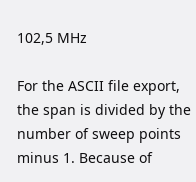102,5 MHz

For the ASCII file export, the span is divided by the number of sweep points minus 1. Because of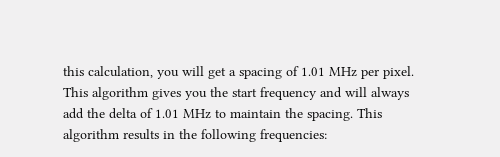this calculation, you will get a spacing of 1.01 MHz per pixel.
This algorithm gives you the start frequency and will always add the delta of 1.01 MHz to maintain the spacing. This algorithm results in the following frequencies: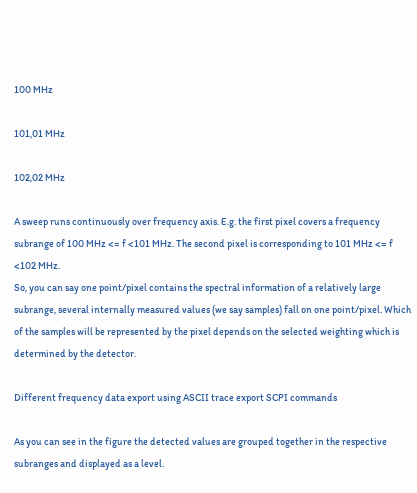100 MHz

101,01 MHz

102,02 MHz

A sweep runs continuously over frequency axis. E.g. the first pixel covers a frequency subrange of 100 MHz <= f <101 MHz. The second pixel is corresponding to 101 MHz <= f <102 MHz.
So, you can say one point/pixel contains the spectral information of a relatively large subrange, several internally measured values (we say samples) fall on one point/pixel. Which of the samples will be represented by the pixel depends on the selected weighting which is determined by the detector.

Different frequency data export using ASCII trace export SCPI commands

As you can see in the figure the detected values are grouped together in the respective subranges and displayed as a level.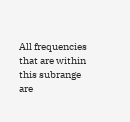All frequencies that are within this subrange are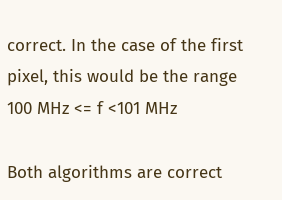correct. In the case of the first pixel, this would be the range 100 MHz <= f <101 MHz

Both algorithms are correct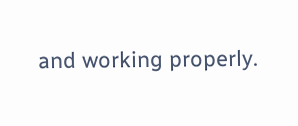and working properly.